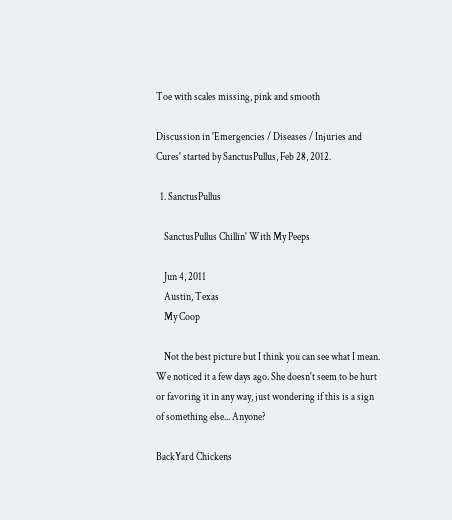Toe with scales missing, pink and smooth

Discussion in 'Emergencies / Diseases / Injuries and Cures' started by SanctusPullus, Feb 28, 2012.

  1. SanctusPullus

    SanctusPullus Chillin' With My Peeps

    Jun 4, 2011
    Austin, Texas
    My Coop

    Not the best picture but I think you can see what I mean. We noticed it a few days ago. She doesn't seem to be hurt or favoring it in any way, just wondering if this is a sign of something else... Anyone?

BackYard Chickens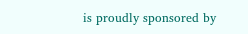is proudly sponsored by